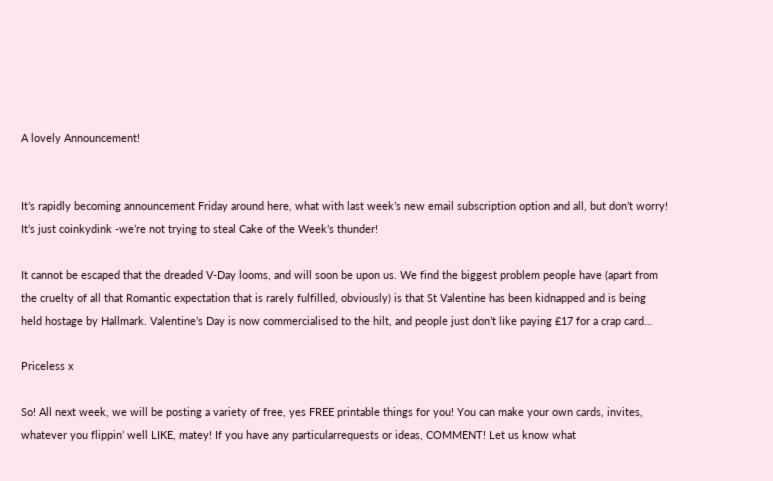A lovely Announcement!


It’s rapidly becoming announcement Friday around here, what with last week’s new email subscription option and all, but don’t worry! It’s just coinkydink -we’re not trying to steal Cake of the Week’s thunder!

It cannot be escaped that the dreaded V-Day looms, and will soon be upon us. We find the biggest problem people have (apart from the cruelty of all that Romantic expectation that is rarely fulfilled, obviously) is that St Valentine has been kidnapped and is being held hostage by Hallmark. Valentine’s Day is now commercialised to the hilt, and people just don’t like paying £17 for a crap card…

Priceless x

So! All next week, we will be posting a variety of free, yes FREE printable things for you! You can make your own cards, invites, whatever you flippin’ well LIKE, matey! If you have any particularrequests or ideas, COMMENT! Let us know what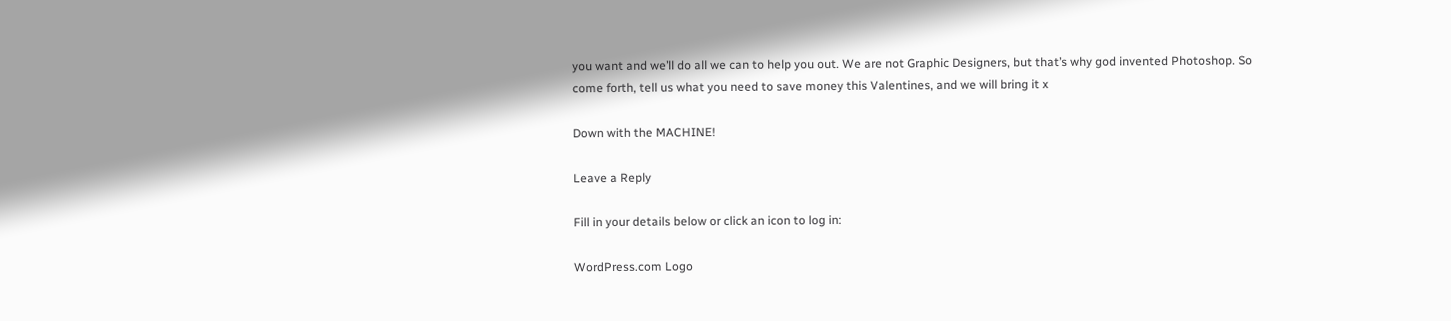you want and we’ll do all we can to help you out. We are not Graphic Designers, but that’s why god invented Photoshop. So come forth, tell us what you need to save money this Valentines, and we will bring it x

Down with the MACHINE!

Leave a Reply

Fill in your details below or click an icon to log in:

WordPress.com Logo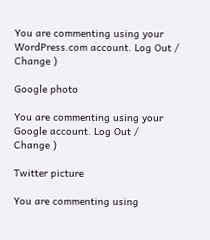You are commenting using your WordPress.com account. Log Out /  Change )

Google photo

You are commenting using your Google account. Log Out /  Change )

Twitter picture

You are commenting using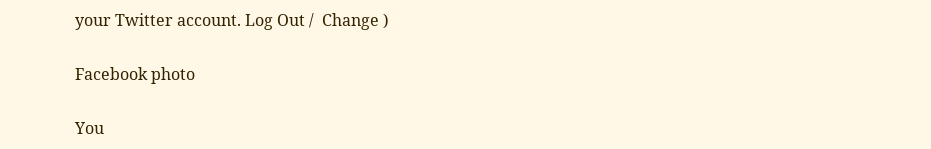your Twitter account. Log Out /  Change )

Facebook photo

You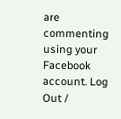are commenting using your Facebook account. Log Out /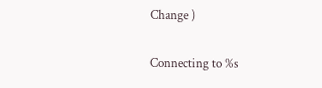Change )

Connecting to %s